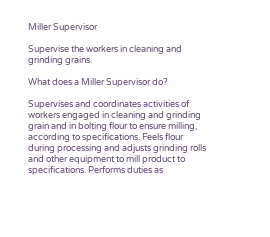Miller Supervisor

Supervise the workers in cleaning and grinding grains.

What does a Miller Supervisor do?

Supervises and coordinates activities of workers engaged in cleaning and grinding grain and in bolting flour to ensure milling, according to specifications. Feels flour during processing and adjusts grinding rolls and other equipment to mill product to specifications. Performs duties as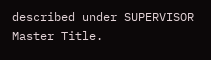described under SUPERVISOR Master Title.